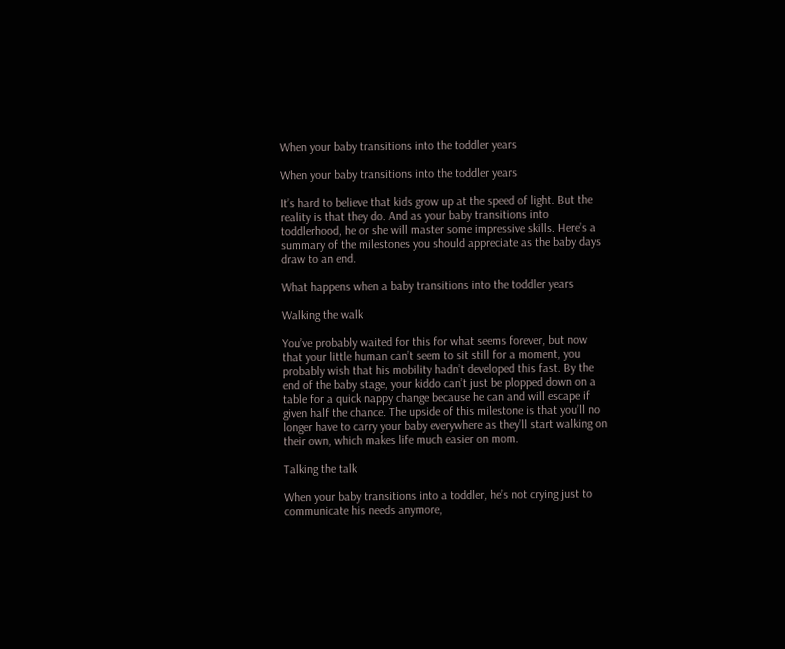When your baby transitions into the toddler years

When your baby transitions into the toddler years

It’s hard to believe that kids grow up at the speed of light. But the reality is that they do. And as your baby transitions into toddlerhood, he or she will master some impressive skills. Here’s a summary of the milestones you should appreciate as the baby days draw to an end.

What happens when a baby transitions into the toddler years

Walking the walk

You’ve probably waited for this for what seems forever, but now that your little human can’t seem to sit still for a moment, you probably wish that his mobility hadn’t developed this fast. By the end of the baby stage, your kiddo can’t just be plopped down on a table for a quick nappy change because he can and will escape if given half the chance. The upside of this milestone is that you’ll no longer have to carry your baby everywhere as they’ll start walking on their own, which makes life much easier on mom.

Talking the talk

When your baby transitions into a toddler, he’s not crying just to communicate his needs anymore,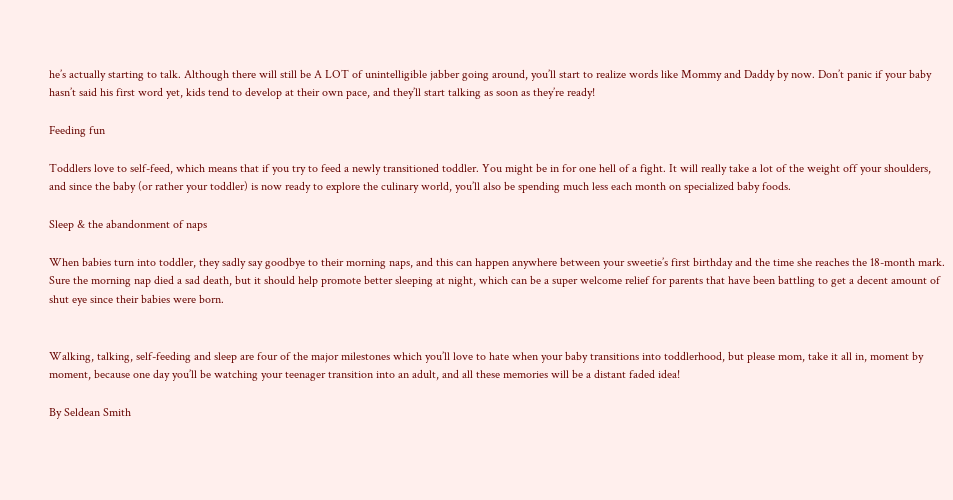he’s actually starting to talk. Although there will still be A LOT of unintelligible jabber going around, you’ll start to realize words like Mommy and Daddy by now. Don’t panic if your baby hasn’t said his first word yet, kids tend to develop at their own pace, and they’ll start talking as soon as they’re ready!

Feeding fun

Toddlers love to self-feed, which means that if you try to feed a newly transitioned toddler. You might be in for one hell of a fight. It will really take a lot of the weight off your shoulders, and since the baby (or rather your toddler) is now ready to explore the culinary world, you’ll also be spending much less each month on specialized baby foods.

Sleep & the abandonment of naps

When babies turn into toddler, they sadly say goodbye to their morning naps, and this can happen anywhere between your sweetie’s first birthday and the time she reaches the 18-month mark. Sure the morning nap died a sad death, but it should help promote better sleeping at night, which can be a super welcome relief for parents that have been battling to get a decent amount of shut eye since their babies were born.


Walking, talking, self-feeding and sleep are four of the major milestones which you’ll love to hate when your baby transitions into toddlerhood, but please mom, take it all in, moment by moment, because one day you’ll be watching your teenager transition into an adult, and all these memories will be a distant faded idea!

By Seldean Smith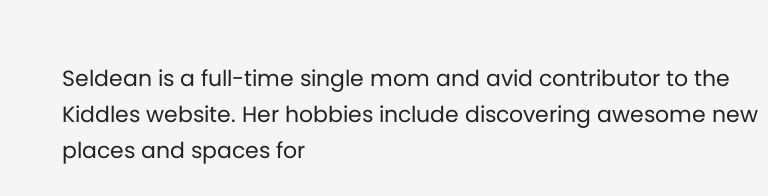Seldean is a full-time single mom and avid contributor to the Kiddles website. Her hobbies include discovering awesome new places and spaces for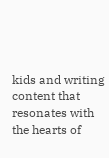kids and writing content that resonates with the hearts of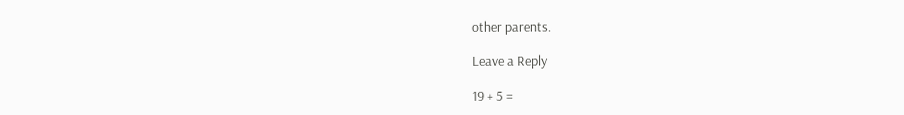other parents.

Leave a Reply

19 + 5 =